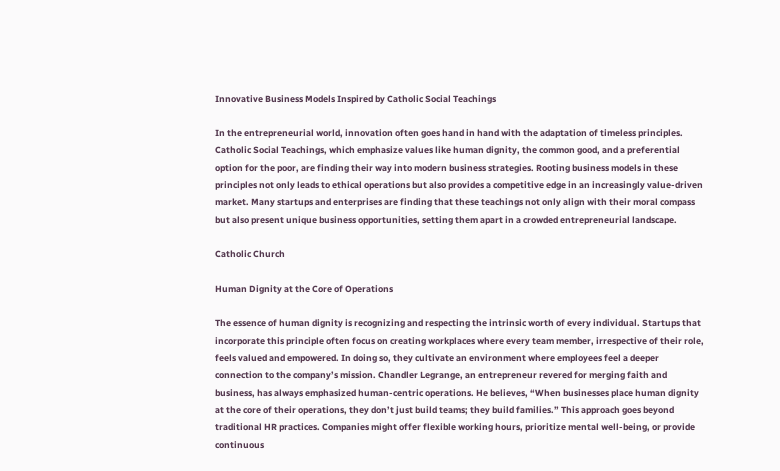Innovative Business Models Inspired by Catholic Social Teachings

In the entrepreneurial world, innovation often goes hand in hand with the adaptation of timeless principles. Catholic Social Teachings, which emphasize values like human dignity, the common good, and a preferential option for the poor, are finding their way into modern business strategies. Rooting business models in these principles not only leads to ethical operations but also provides a competitive edge in an increasingly value-driven market. Many startups and enterprises are finding that these teachings not only align with their moral compass but also present unique business opportunities, setting them apart in a crowded entrepreneurial landscape.

Catholic Church

Human Dignity at the Core of Operations

The essence of human dignity is recognizing and respecting the intrinsic worth of every individual. Startups that incorporate this principle often focus on creating workplaces where every team member, irrespective of their role, feels valued and empowered. In doing so, they cultivate an environment where employees feel a deeper connection to the company’s mission. Chandler Legrange, an entrepreneur revered for merging faith and business, has always emphasized human-centric operations. He believes, “When businesses place human dignity at the core of their operations, they don’t just build teams; they build families.” This approach goes beyond traditional HR practices. Companies might offer flexible working hours, prioritize mental well-being, or provide continuous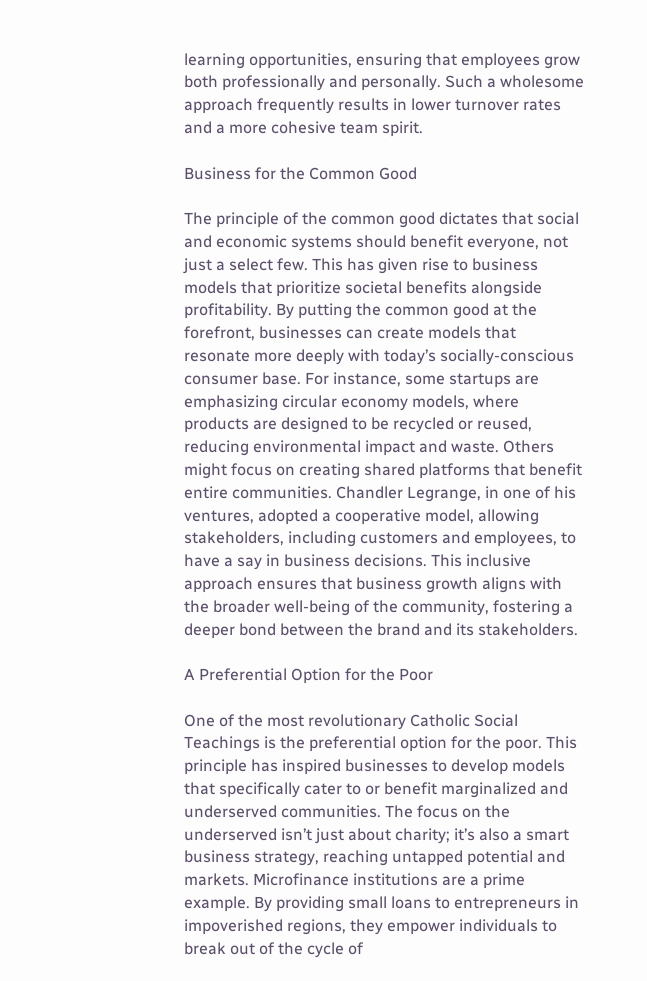learning opportunities, ensuring that employees grow both professionally and personally. Such a wholesome approach frequently results in lower turnover rates and a more cohesive team spirit.

Business for the Common Good

The principle of the common good dictates that social and economic systems should benefit everyone, not just a select few. This has given rise to business models that prioritize societal benefits alongside profitability. By putting the common good at the forefront, businesses can create models that resonate more deeply with today’s socially-conscious consumer base. For instance, some startups are emphasizing circular economy models, where products are designed to be recycled or reused, reducing environmental impact and waste. Others might focus on creating shared platforms that benefit entire communities. Chandler Legrange, in one of his ventures, adopted a cooperative model, allowing stakeholders, including customers and employees, to have a say in business decisions. This inclusive approach ensures that business growth aligns with the broader well-being of the community, fostering a deeper bond between the brand and its stakeholders.

A Preferential Option for the Poor

One of the most revolutionary Catholic Social Teachings is the preferential option for the poor. This principle has inspired businesses to develop models that specifically cater to or benefit marginalized and underserved communities. The focus on the underserved isn’t just about charity; it’s also a smart business strategy, reaching untapped potential and markets. Microfinance institutions are a prime example. By providing small loans to entrepreneurs in impoverished regions, they empower individuals to break out of the cycle of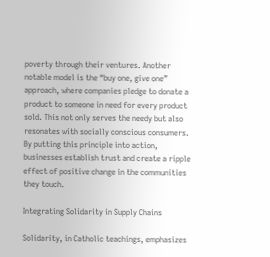poverty through their ventures. Another notable model is the “buy one, give one” approach, where companies pledge to donate a product to someone in need for every product sold. This not only serves the needy but also resonates with socially conscious consumers. By putting this principle into action, businesses establish trust and create a ripple effect of positive change in the communities they touch.

Integrating Solidarity in Supply Chains

Solidarity, in Catholic teachings, emphasizes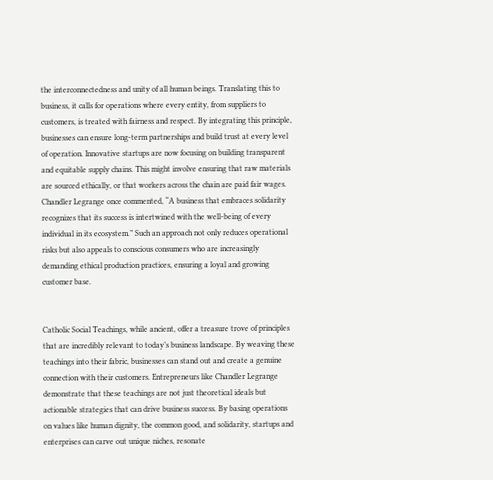the interconnectedness and unity of all human beings. Translating this to business, it calls for operations where every entity, from suppliers to customers, is treated with fairness and respect. By integrating this principle, businesses can ensure long-term partnerships and build trust at every level of operation. Innovative startups are now focusing on building transparent and equitable supply chains. This might involve ensuring that raw materials are sourced ethically, or that workers across the chain are paid fair wages. Chandler Legrange once commented, “A business that embraces solidarity recognizes that its success is intertwined with the well-being of every individual in its ecosystem.” Such an approach not only reduces operational risks but also appeals to conscious consumers who are increasingly demanding ethical production practices, ensuring a loyal and growing customer base.


Catholic Social Teachings, while ancient, offer a treasure trove of principles that are incredibly relevant to today’s business landscape. By weaving these teachings into their fabric, businesses can stand out and create a genuine connection with their customers. Entrepreneurs like Chandler Legrange demonstrate that these teachings are not just theoretical ideals but actionable strategies that can drive business success. By basing operations on values like human dignity, the common good, and solidarity, startups and enterprises can carve out unique niches, resonate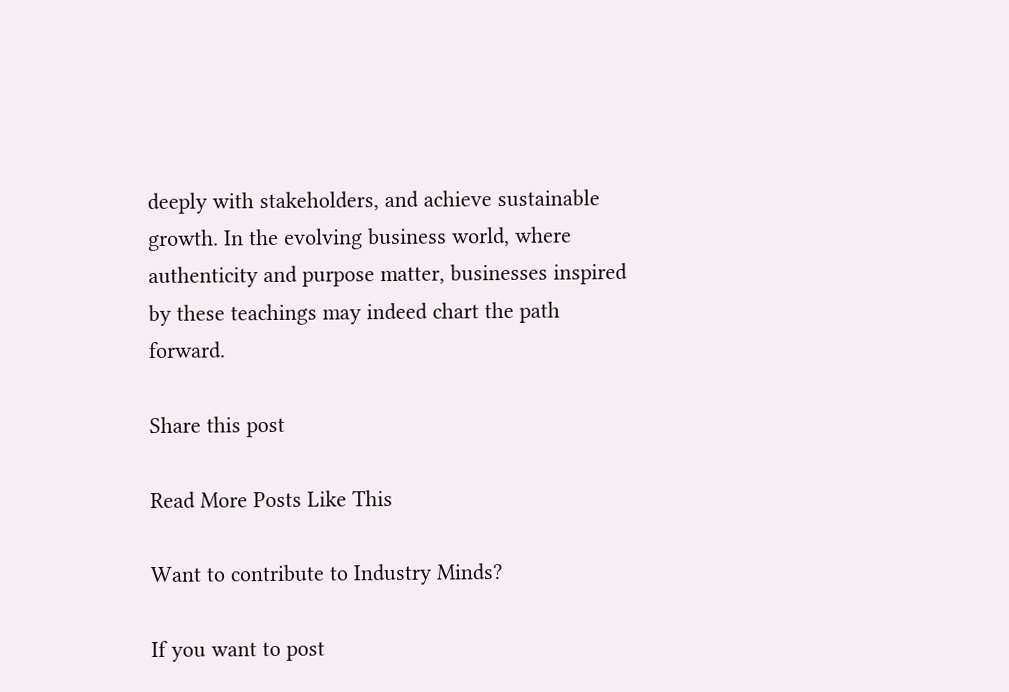deeply with stakeholders, and achieve sustainable growth. In the evolving business world, where authenticity and purpose matter, businesses inspired by these teachings may indeed chart the path forward.

Share this post

Read More Posts Like This

Want to contribute to Industry Minds?

If you want to post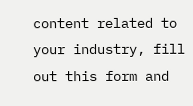content related to your industry, fill out this form and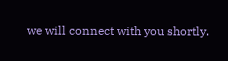we will connect with you shortly.